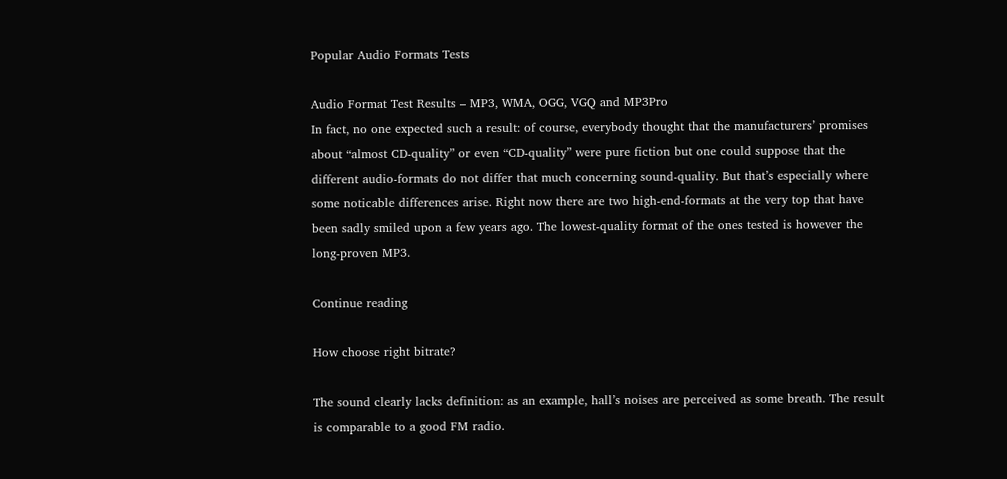Popular Audio Formats Tests

Audio Format Test Results – MP3, WMA, OGG, VGQ and MP3Pro
In fact, no one expected such a result: of course, everybody thought that the manufacturers’ promises about “almost CD-quality” or even “CD-quality” were pure fiction but one could suppose that the different audio-formats do not differ that much concerning sound-quality. But that’s especially where some noticable differences arise. Right now there are two high-end-formats at the very top that have been sadly smiled upon a few years ago. The lowest-quality format of the ones tested is however the long-proven MP3.

Continue reading

How choose right bitrate?

The sound clearly lacks definition: as an example, hall’s noises are perceived as some breath. The result is comparable to a good FM radio.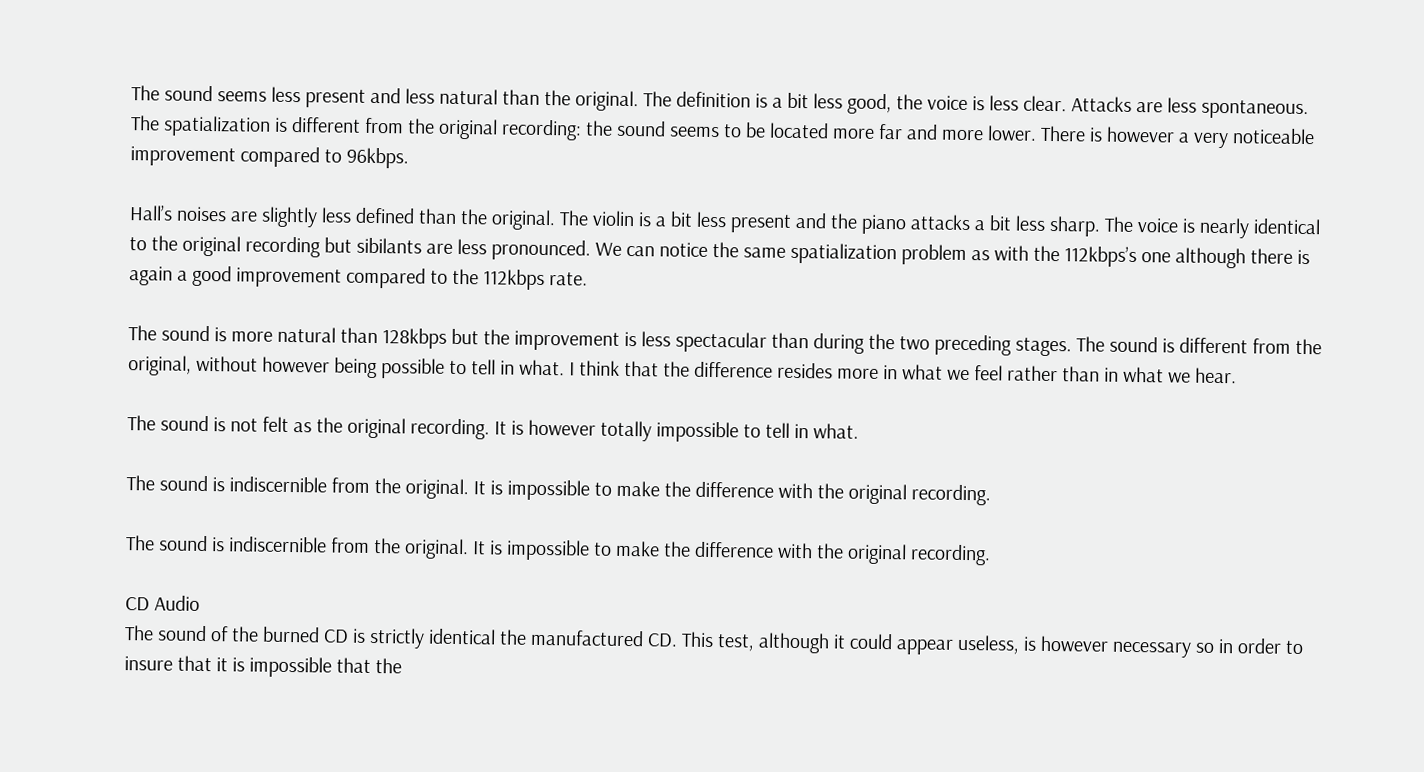The sound seems less present and less natural than the original. The definition is a bit less good, the voice is less clear. Attacks are less spontaneous. The spatialization is different from the original recording: the sound seems to be located more far and more lower. There is however a very noticeable improvement compared to 96kbps.

Hall’s noises are slightly less defined than the original. The violin is a bit less present and the piano attacks a bit less sharp. The voice is nearly identical to the original recording but sibilants are less pronounced. We can notice the same spatialization problem as with the 112kbps’s one although there is again a good improvement compared to the 112kbps rate.

The sound is more natural than 128kbps but the improvement is less spectacular than during the two preceding stages. The sound is different from the original, without however being possible to tell in what. I think that the difference resides more in what we feel rather than in what we hear.

The sound is not felt as the original recording. It is however totally impossible to tell in what.

The sound is indiscernible from the original. It is impossible to make the difference with the original recording.

The sound is indiscernible from the original. It is impossible to make the difference with the original recording.

CD Audio
The sound of the burned CD is strictly identical the manufactured CD. This test, although it could appear useless, is however necessary so in order to insure that it is impossible that the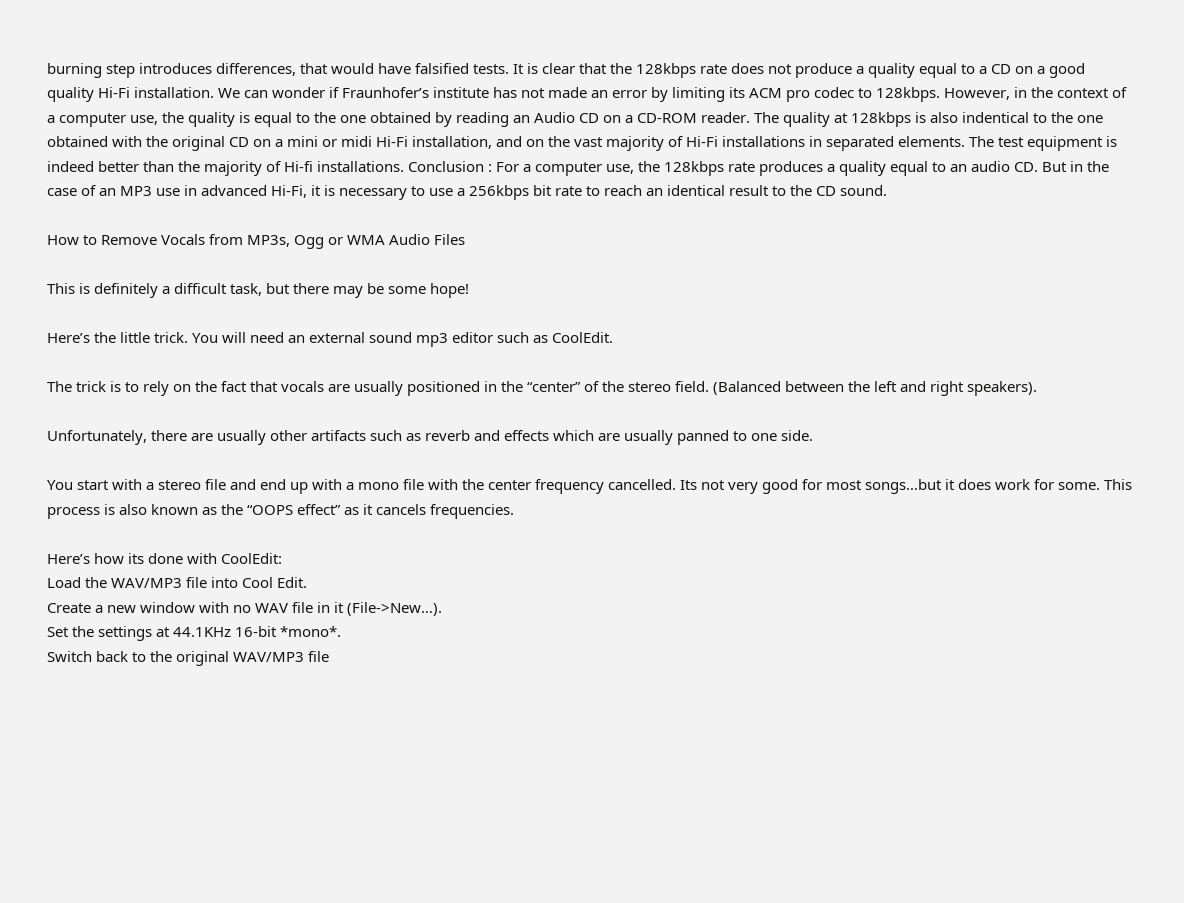burning step introduces differences, that would have falsified tests. It is clear that the 128kbps rate does not produce a quality equal to a CD on a good quality Hi-Fi installation. We can wonder if Fraunhofer’s institute has not made an error by limiting its ACM pro codec to 128kbps. However, in the context of a computer use, the quality is equal to the one obtained by reading an Audio CD on a CD-ROM reader. The quality at 128kbps is also indentical to the one obtained with the original CD on a mini or midi Hi-Fi installation, and on the vast majority of Hi-Fi installations in separated elements. The test equipment is indeed better than the majority of Hi-fi installations. Conclusion : For a computer use, the 128kbps rate produces a quality equal to an audio CD. But in the case of an MP3 use in advanced Hi-Fi, it is necessary to use a 256kbps bit rate to reach an identical result to the CD sound.

How to Remove Vocals from MP3s, Ogg or WMA Audio Files

This is definitely a difficult task, but there may be some hope!

Here’s the little trick. You will need an external sound mp3 editor such as CoolEdit.

The trick is to rely on the fact that vocals are usually positioned in the “center” of the stereo field. (Balanced between the left and right speakers).

Unfortunately, there are usually other artifacts such as reverb and effects which are usually panned to one side.

You start with a stereo file and end up with a mono file with the center frequency cancelled. Its not very good for most songs…but it does work for some. This process is also known as the “OOPS effect” as it cancels frequencies.

Here’s how its done with CoolEdit:
Load the WAV/MP3 file into Cool Edit.
Create a new window with no WAV file in it (File->New…).
Set the settings at 44.1KHz 16-bit *mono*.
Switch back to the original WAV/MP3 file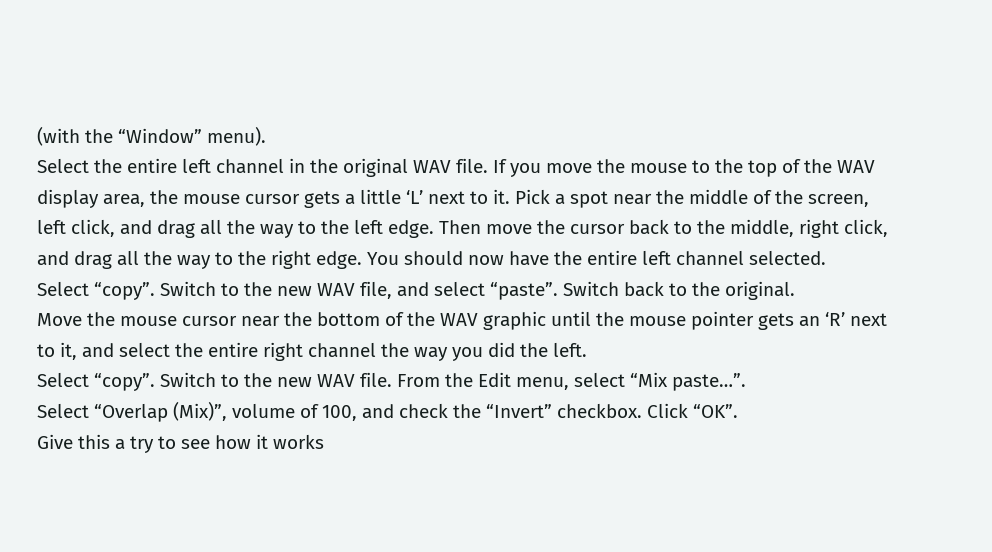(with the “Window” menu).
Select the entire left channel in the original WAV file. If you move the mouse to the top of the WAV display area, the mouse cursor gets a little ‘L’ next to it. Pick a spot near the middle of the screen, left click, and drag all the way to the left edge. Then move the cursor back to the middle, right click, and drag all the way to the right edge. You should now have the entire left channel selected.
Select “copy”. Switch to the new WAV file, and select “paste”. Switch back to the original.
Move the mouse cursor near the bottom of the WAV graphic until the mouse pointer gets an ‘R’ next to it, and select the entire right channel the way you did the left.
Select “copy”. Switch to the new WAV file. From the Edit menu, select “Mix paste…”.
Select “Overlap (Mix)”, volume of 100, and check the “Invert” checkbox. Click “OK”.
Give this a try to see how it works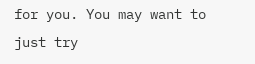for you. You may want to just try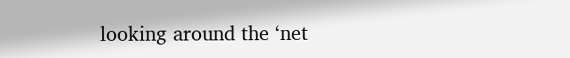looking around the ‘net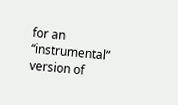for an “instrumental” version of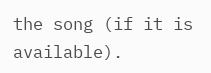the song (if it is available).